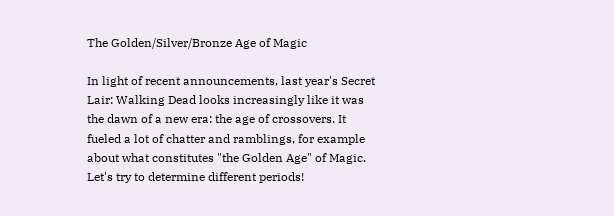The Golden/Silver/Bronze Age of Magic

In light of recent announcements, last year's Secret Lair: Walking Dead looks increasingly like it was the dawn of a new era: the age of crossovers. It fueled a lot of chatter and ramblings, for example about what constitutes "the Golden Age" of Magic. Let's try to determine different periods!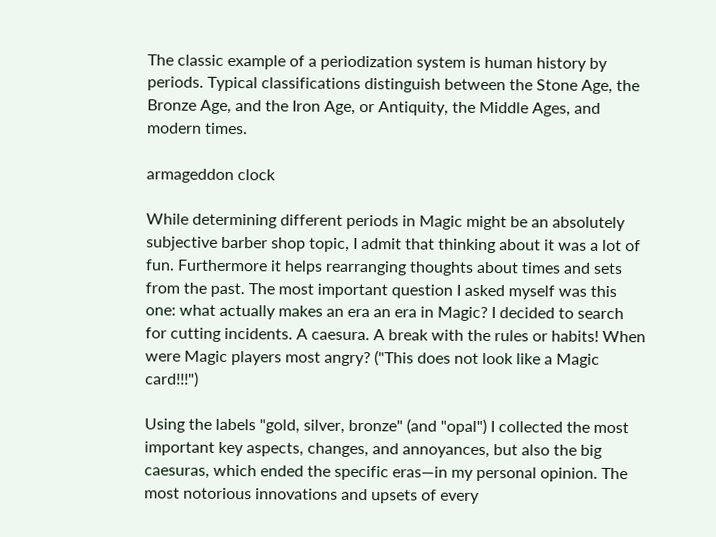The classic example of a periodization system is human history by periods. Typical classifications distinguish between the Stone Age, the Bronze Age, and the Iron Age, or Antiquity, the Middle Ages, and modern times.

armageddon clock

While determining different periods in Magic might be an absolutely subjective barber shop topic, I admit that thinking about it was a lot of fun. Furthermore it helps rearranging thoughts about times and sets from the past. The most important question I asked myself was this one: what actually makes an era an era in Magic? I decided to search for cutting incidents. A caesura. A break with the rules or habits! When were Magic players most angry? ("This does not look like a Magic card!!!")

Using the labels "gold, silver, bronze" (and "opal") I collected the most important key aspects, changes, and annoyances, but also the big caesuras, which ended the specific eras—in my personal opinion. The most notorious innovations and upsets of every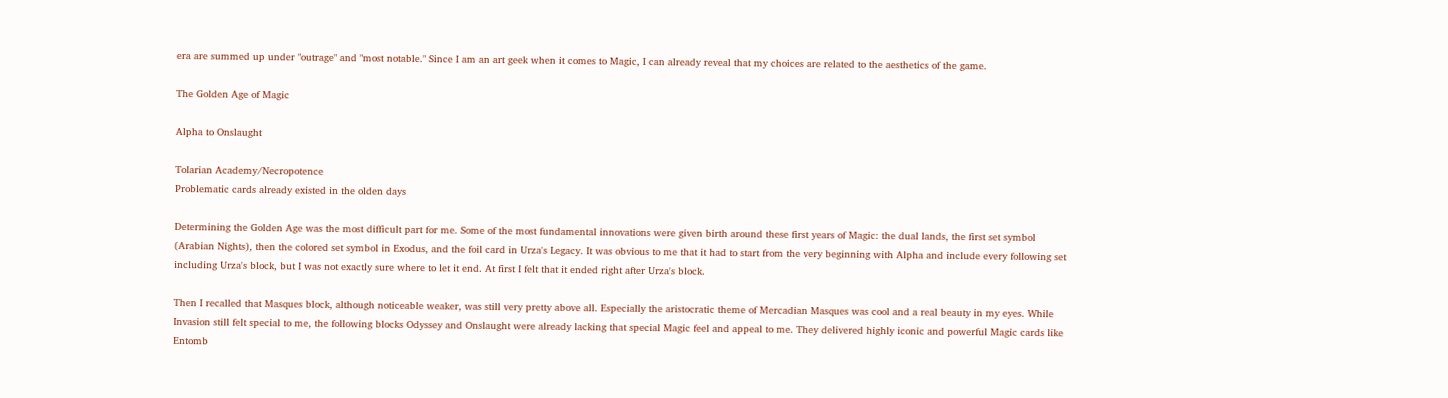era are summed up under "outrage" and "most notable." Since I am an art geek when it comes to Magic, I can already reveal that my choices are related to the aesthetics of the game.

The Golden Age of Magic

Alpha to Onslaught

Tolarian Academy/Necropotence
Problematic cards already existed in the olden days

Determining the Golden Age was the most difficult part for me. Some of the most fundamental innovations were given birth around these first years of Magic: the dual lands, the first set symbol (Arabian Nights), then the colored set symbol in Exodus, and the foil card in Urza's Legacy. It was obvious to me that it had to start from the very beginning with Alpha and include every following set including Urza's block, but I was not exactly sure where to let it end. At first I felt that it ended right after Urza's block.

Then I recalled that Masques block, although noticeable weaker, was still very pretty above all. Especially the aristocratic theme of Mercadian Masques was cool and a real beauty in my eyes. While Invasion still felt special to me, the following blocks Odyssey and Onslaught were already lacking that special Magic feel and appeal to me. They delivered highly iconic and powerful Magic cards like Entomb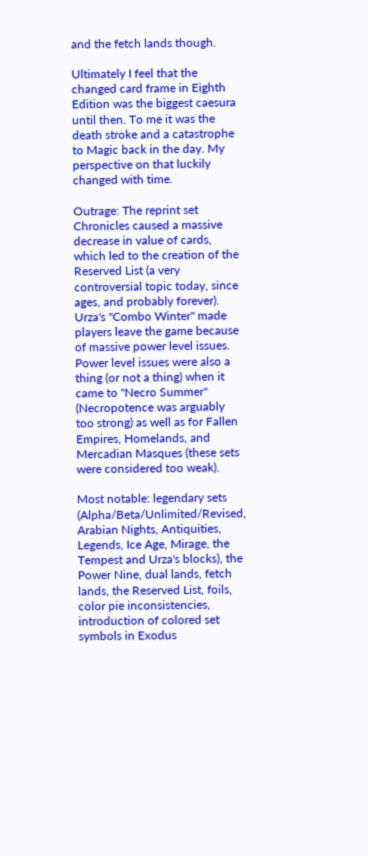and the fetch lands though.

Ultimately I feel that the changed card frame in Eighth Edition was the biggest caesura until then. To me it was the death stroke and a catastrophe to Magic back in the day. My perspective on that luckily changed with time.

Outrage: The reprint set Chronicles caused a massive decrease in value of cards, which led to the creation of the Reserved List (a very controversial topic today, since ages, and probably forever). Urza's "Combo Winter" made players leave the game because of massive power level issues. Power level issues were also a thing (or not a thing) when it came to "Necro Summer" (Necropotence was arguably too strong) as well as for Fallen Empires, Homelands, and Mercadian Masques (these sets were considered too weak).

Most notable: legendary sets (Alpha/Beta/Unlimited/Revised, Arabian Nights, Antiquities, Legends, Ice Age, Mirage, the Tempest and Urza's blocks), the Power Nine, dual lands, fetch lands, the Reserved List, foils, color pie inconsistencies, introduction of colored set symbols in Exodus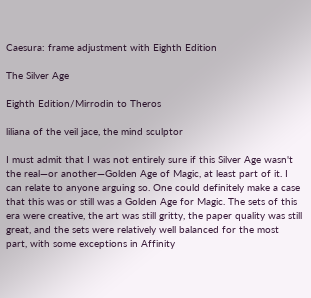Caesura: frame adjustment with Eighth Edition

The Silver Age

Eighth Edition/Mirrodin to Theros

liliana of the veil jace, the mind sculptor

I must admit that I was not entirely sure if this Silver Age wasn't the real—or another—Golden Age of Magic, at least part of it. I can relate to anyone arguing so. One could definitely make a case that this was or still was a Golden Age for Magic. The sets of this era were creative, the art was still gritty, the paper quality was still great, and the sets were relatively well balanced for the most part, with some exceptions in Affinity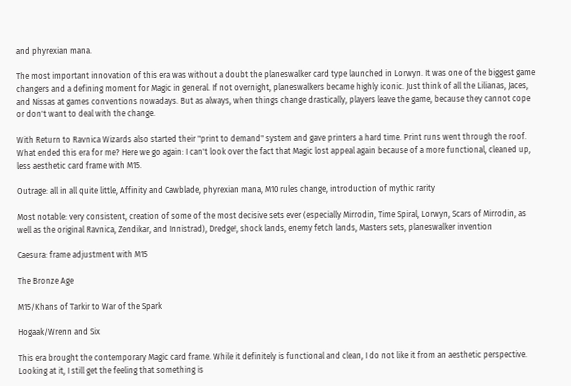and phyrexian mana.

The most important innovation of this era was without a doubt the planeswalker card type launched in Lorwyn. It was one of the biggest game changers and a defining moment for Magic in general. If not overnight, planeswalkers became highly iconic. Just think of all the Lilianas, Jaces, and Nissas at games conventions nowadays. But as always, when things change drastically, players leave the game, because they cannot cope or don't want to deal with the change.

With Return to Ravnica Wizards also started their "print to demand" system and gave printers a hard time. Print runs went through the roof. What ended this era for me? Here we go again: I can't look over the fact that Magic lost appeal again because of a more functional, cleaned up, less aesthetic card frame with M15.

Outrage: all in all quite little, Affinity and Cawblade, phyrexian mana, M10 rules change, introduction of mythic rarity

Most notable: very consistent, creation of some of the most decisive sets ever (especially Mirrodin, Time Spiral, Lorwyn, Scars of Mirrodin, as well as the original Ravnica, Zendikar, and Innistrad), Dredge!, shock lands, enemy fetch lands, Masters sets, planeswalker invention

Caesura: frame adjustment with M15

The Bronze Age

M15/Khans of Tarkir to War of the Spark

Hogaak/Wrenn and Six

This era brought the contemporary Magic card frame. While it definitely is functional and clean, I do not like it from an aesthetic perspective. Looking at it, I still get the feeling that something is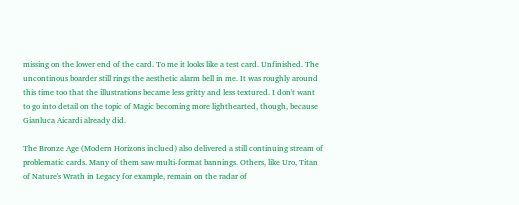missing on the lower end of the card. To me it looks like a test card. Unfinished. The uncontinous boarder still rings the aesthetic alarm bell in me. It was roughly around this time too that the illustrations became less gritty and less textured. I don't want to go into detail on the topic of Magic becoming more lighthearted, though, because Gianluca Aicardi already did.

The Bronze Age (Modern Horizons inclued) also delivered a still continuing stream of problematic cards. Many of them saw multi-format bannings. Others, like Uro, Titan of Nature's Wrath in Legacy for example, remain on the radar of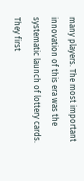many players. The most important innovation of this era was the systematic launch of lottery cards. They first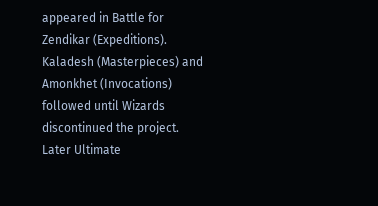appeared in Battle for Zendikar (Expeditions). Kaladesh (Masterpieces) and Amonkhet (Invocations) followed until Wizards discontinued the project. Later Ultimate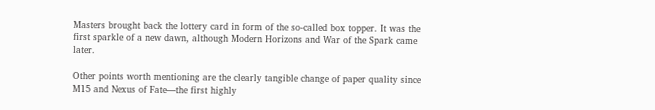Masters brought back the lottery card in form of the so-called box topper. It was the first sparkle of a new dawn, although Modern Horizons and War of the Spark came later.

Other points worth mentioning are the clearly tangible change of paper quality since M15 and Nexus of Fate—the first highly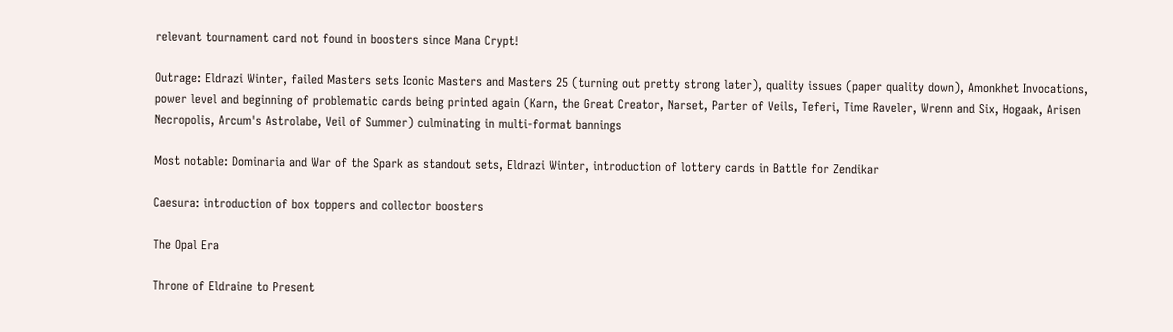relevant tournament card not found in boosters since Mana Crypt!

Outrage: Eldrazi Winter, failed Masters sets Iconic Masters and Masters 25 (turning out pretty strong later), quality issues (paper quality down), Amonkhet Invocations, power level and beginning of problematic cards being printed again (Karn, the Great Creator, Narset, Parter of Veils, Teferi, Time Raveler, Wrenn and Six, Hogaak, Arisen Necropolis, Arcum's Astrolabe, Veil of Summer) culminating in multi-format bannings

Most notable: Dominaria and War of the Spark as standout sets, Eldrazi Winter, introduction of lottery cards in Battle for Zendikar

Caesura: introduction of box toppers and collector boosters

The Opal Era

Throne of Eldraine to Present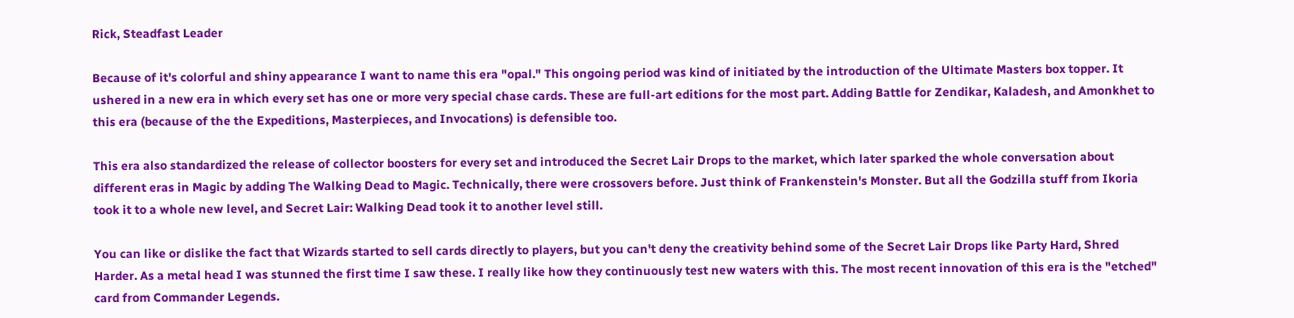Rick, Steadfast Leader

Because of it's colorful and shiny appearance I want to name this era "opal." This ongoing period was kind of initiated by the introduction of the Ultimate Masters box topper. It ushered in a new era in which every set has one or more very special chase cards. These are full-art editions for the most part. Adding Battle for Zendikar, Kaladesh, and Amonkhet to this era (because of the the Expeditions, Masterpieces, and Invocations) is defensible too.

This era also standardized the release of collector boosters for every set and introduced the Secret Lair Drops to the market, which later sparked the whole conversation about different eras in Magic by adding The Walking Dead to Magic. Technically, there were crossovers before. Just think of Frankenstein's Monster. But all the Godzilla stuff from Ikoria took it to a whole new level, and Secret Lair: Walking Dead took it to another level still.

You can like or dislike the fact that Wizards started to sell cards directly to players, but you can't deny the creativity behind some of the Secret Lair Drops like Party Hard, Shred Harder. As a metal head I was stunned the first time I saw these. I really like how they continuously test new waters with this. The most recent innovation of this era is the "etched" card from Commander Legends.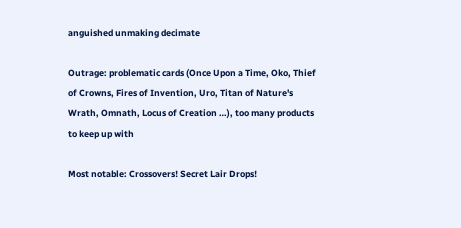anguished unmaking decimate

Outrage: problematic cards (Once Upon a Time, Oko, Thief of Crowns, Fires of Invention, Uro, Titan of Nature's Wrath, Omnath, Locus of Creation …), too many products to keep up with

Most notable: Crossovers! Secret Lair Drops!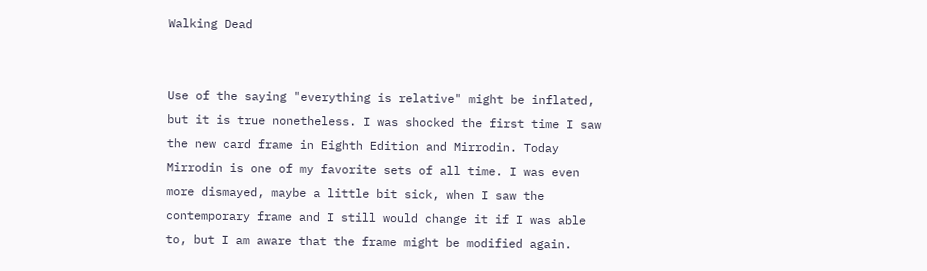Walking Dead


Use of the saying "everything is relative" might be inflated, but it is true nonetheless. I was shocked the first time I saw the new card frame in Eighth Edition and Mirrodin. Today Mirrodin is one of my favorite sets of all time. I was even more dismayed, maybe a little bit sick, when I saw the contemporary frame and I still would change it if I was able to, but I am aware that the frame might be modified again.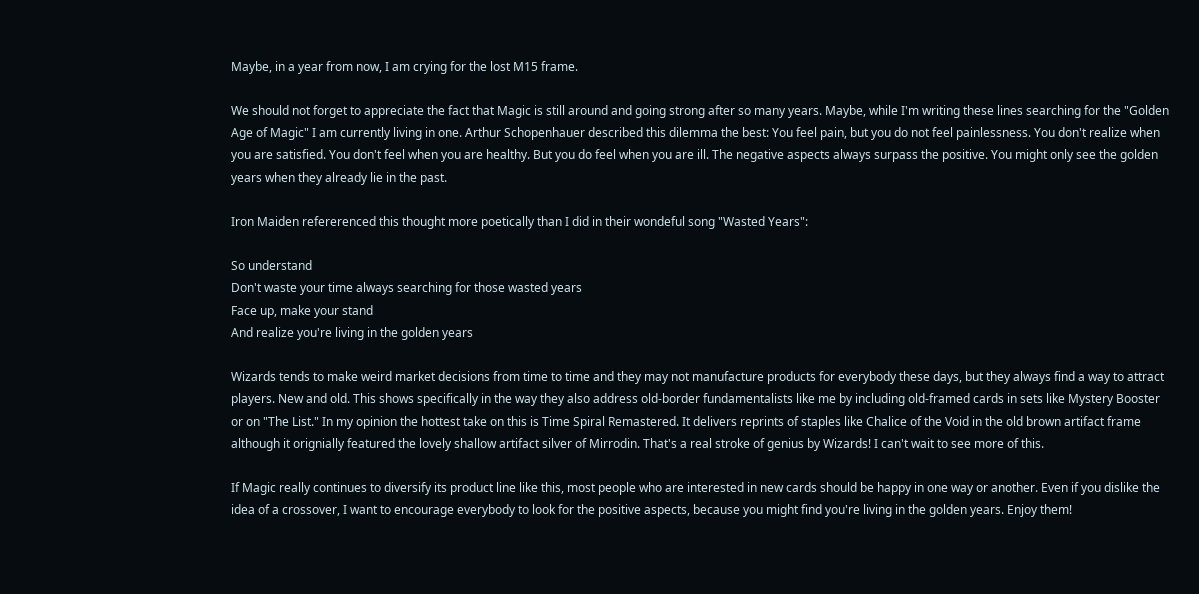Maybe, in a year from now, I am crying for the lost M15 frame.

We should not forget to appreciate the fact that Magic is still around and going strong after so many years. Maybe, while I'm writing these lines searching for the "Golden Age of Magic" I am currently living in one. Arthur Schopenhauer described this dilemma the best: You feel pain, but you do not feel painlessness. You don't realize when you are satisfied. You don't feel when you are healthy. But you do feel when you are ill. The negative aspects always surpass the positive. You might only see the golden years when they already lie in the past.

Iron Maiden refererenced this thought more poetically than I did in their wondeful song "Wasted Years":

So understand
Don't waste your time always searching for those wasted years
Face up, make your stand
And realize you're living in the golden years

Wizards tends to make weird market decisions from time to time and they may not manufacture products for everybody these days, but they always find a way to attract players. New and old. This shows specifically in the way they also address old-border fundamentalists like me by including old-framed cards in sets like Mystery Booster or on "The List." In my opinion the hottest take on this is Time Spiral Remastered. It delivers reprints of staples like Chalice of the Void in the old brown artifact frame although it orignially featured the lovely shallow artifact silver of Mirrodin. That's a real stroke of genius by Wizards! I can't wait to see more of this.

If Magic really continues to diversify its product line like this, most people who are interested in new cards should be happy in one way or another. Even if you dislike the idea of a crossover, I want to encourage everybody to look for the positive aspects, because you might find you're living in the golden years. Enjoy them!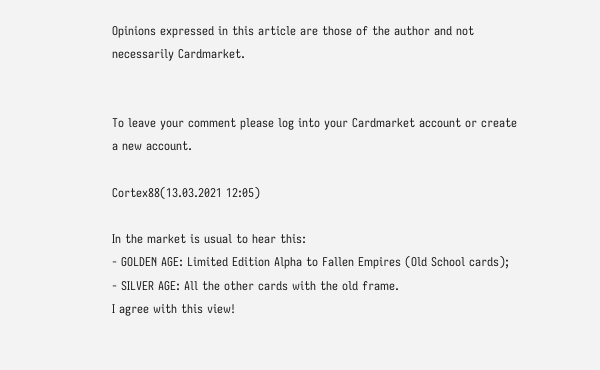Opinions expressed in this article are those of the author and not necessarily Cardmarket.


To leave your comment please log into your Cardmarket account or create a new account.

Cortex88(13.03.2021 12:05)

In the market is usual to hear this:
- GOLDEN AGE: Limited Edition Alpha to Fallen Empires (Old School cards);
- SILVER AGE: All the other cards with the old frame.
I agree with this view!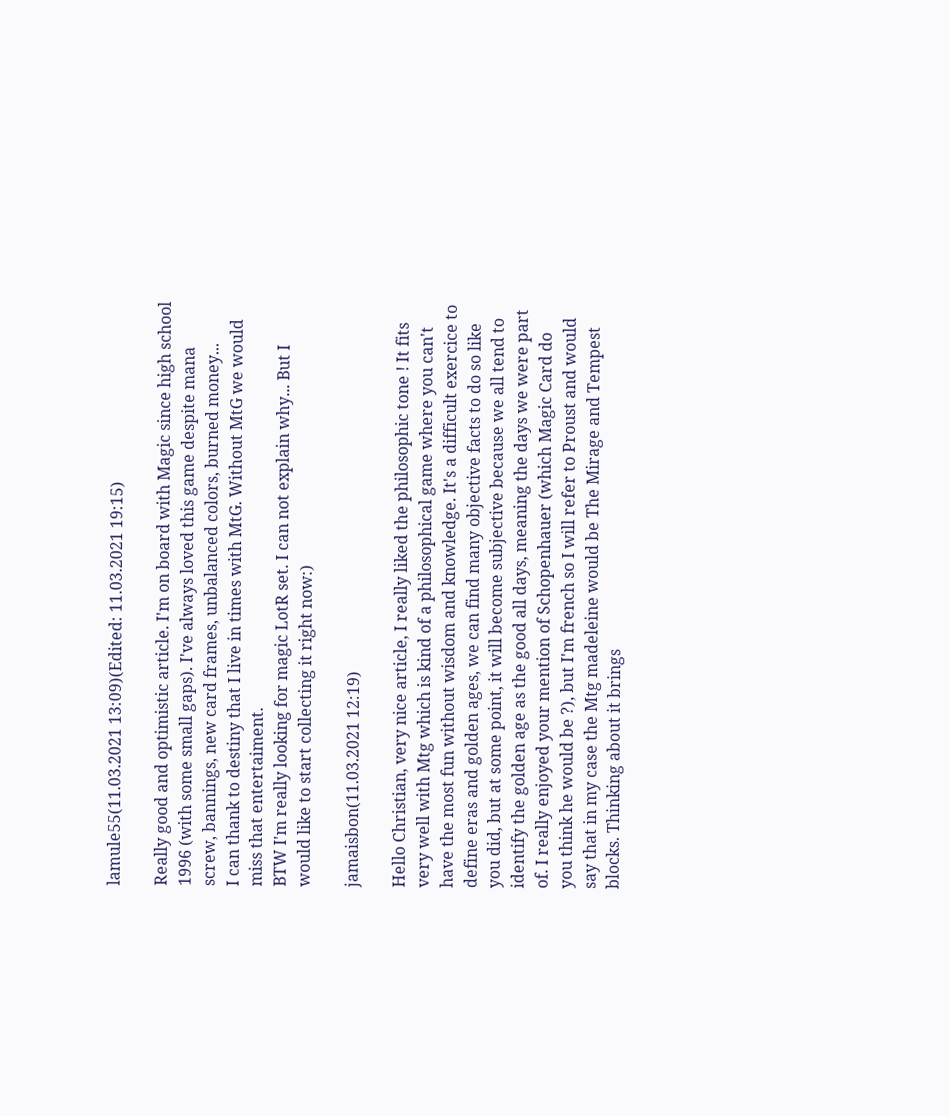lamule55(11.03.2021 13:09)(Edited: 11.03.2021 19:15)

Really good and optimistic article. I'm on board with Magic since high school 1996 (with some small gaps). I've always loved this game despite mana screw, bannings, new card frames, unbalanced colors, burned money...
I can thank to destiny that I live in times with MtG. Without MtG we would miss that entertaiment.
BTW I'm really looking for magic LotR set. I can not explain why... But I would like to start collecting it right now:)

jamaisbon(11.03.2021 12:19)

Hello Christian, very nice article, I really liked the philosophic tone ! It fits very well with Mtg which is kind of a philosophical game where you can't have the most fun without wisdom and knowledge. It's a difficult exercice to define eras and golden ages, we can find many objective facts to do so like you did, but at some point, it will become subjective because we all tend to identify the golden age as the good all days, meaning the days we were part of. I really enjoyed your mention of Schopenhauer (which Magic Card do you think he would be ?), but I'm french so I will refer to Proust and would say that in my case the Mtg madeleine would be The Mirage and Tempest blocks. Thinking about it brings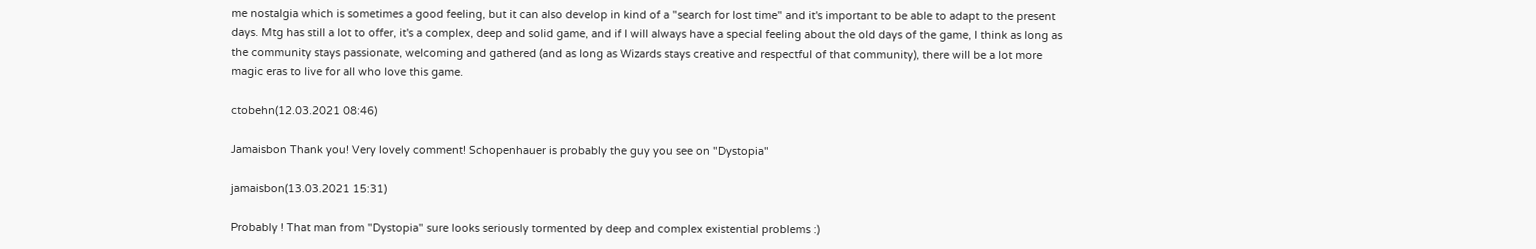me nostalgia which is sometimes a good feeling, but it can also develop in kind of a "search for lost time" and it's important to be able to adapt to the present days. Mtg has still a lot to offer, it's a complex, deep and solid game, and if I will always have a special feeling about the old days of the game, I think as long as the community stays passionate, welcoming and gathered (and as long as Wizards stays creative and respectful of that community), there will be a lot more magic eras to live for all who love this game.

ctobehn(12.03.2021 08:46)

Jamaisbon Thank you! Very lovely comment! Schopenhauer is probably the guy you see on "Dystopia"

jamaisbon(13.03.2021 15:31)

Probably ! That man from "Dystopia" sure looks seriously tormented by deep and complex existential problems :)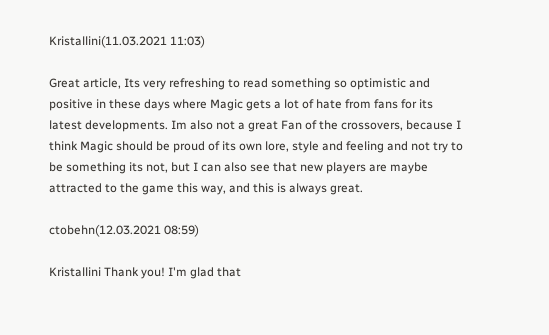Kristallini(11.03.2021 11:03)

Great article, Its very refreshing to read something so optimistic and positive in these days where Magic gets a lot of hate from fans for its latest developments. Im also not a great Fan of the crossovers, because I think Magic should be proud of its own lore, style and feeling and not try to be something its not, but I can also see that new players are maybe attracted to the game this way, and this is always great.

ctobehn(12.03.2021 08:59)

Kristallini Thank you! I'm glad that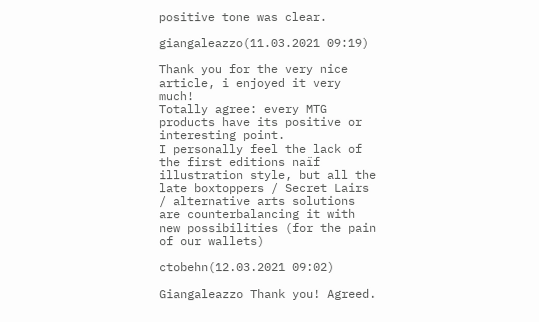positive tone was clear.

giangaleazzo(11.03.2021 09:19)

Thank you for the very nice article, i enjoyed it very much!
Totally agree: every MTG products have its positive or interesting point.
I personally feel the lack of the first editions naïf illustration style, but all the late boxtoppers / Secret Lairs / alternative arts solutions are counterbalancing it with new possibilities (for the pain of our wallets)

ctobehn(12.03.2021 09:02)

Giangaleazzo Thank you! Agreed.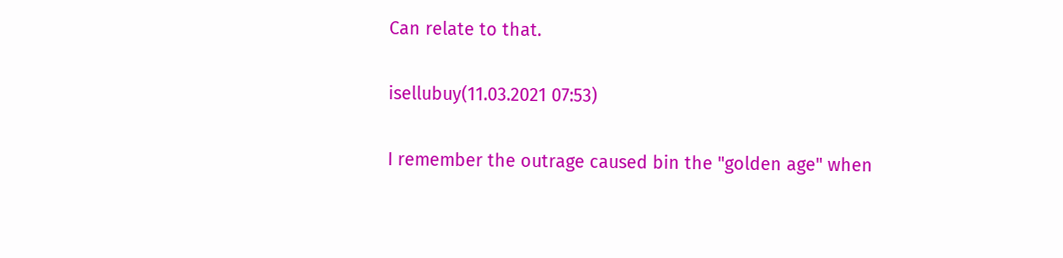Can relate to that.

isellubuy(11.03.2021 07:53)

I remember the outrage caused bin the "golden age" when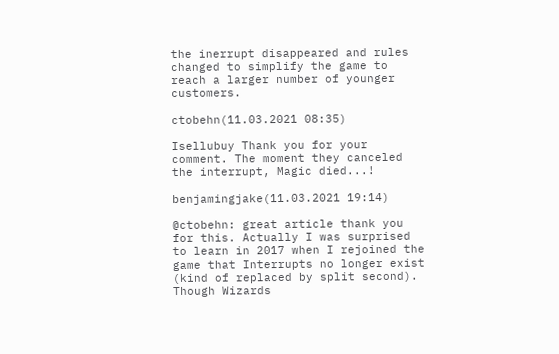the inerrupt disappeared and rules changed to simplify the game to reach a larger number of younger customers.

ctobehn(11.03.2021 08:35)

Isellubuy Thank you for your comment. The moment they canceled the interrupt, Magic died...!

benjamingjake(11.03.2021 19:14)

@ctobehn: great article thank you for this. Actually I was surprised to learn in 2017 when I rejoined the game that Interrupts no longer exist (kind of replaced by split second). Though Wizards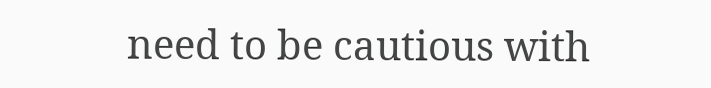need to be cautious with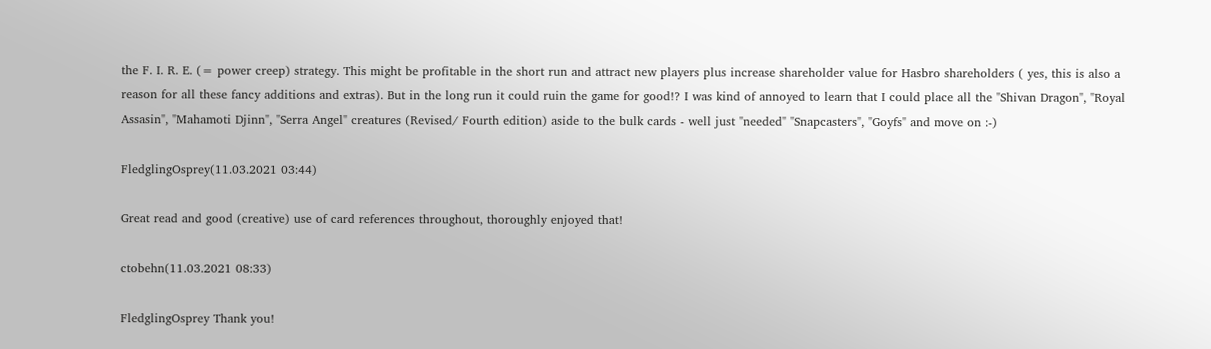the F. I. R. E. (= power creep) strategy. This might be profitable in the short run and attract new players plus increase shareholder value for Hasbro shareholders ( yes, this is also a reason for all these fancy additions and extras). But in the long run it could ruin the game for good!? I was kind of annoyed to learn that I could place all the "Shivan Dragon", "Royal Assasin", "Mahamoti Djinn", "Serra Angel" creatures (Revised/ Fourth edition) aside to the bulk cards - well just "needed" "Snapcasters", "Goyfs" and move on :-)

FledglingOsprey(11.03.2021 03:44)

Great read and good (creative) use of card references throughout, thoroughly enjoyed that!

ctobehn(11.03.2021 08:33)

FledglingOsprey Thank you!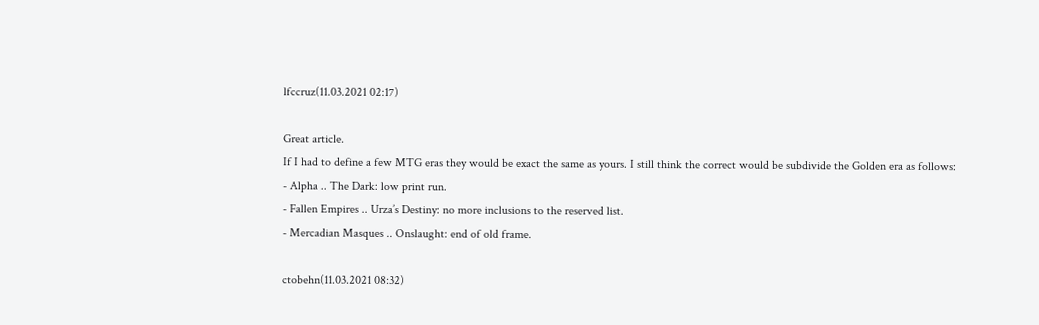lfccruz(11.03.2021 02:17)

Great article.
If I had to define a few MTG eras they would be exact the same as yours. I still think the correct would be subdivide the Golden era as follows:
- Alpha .. The Dark: low print run.
- Fallen Empires .. Urza’s Destiny: no more inclusions to the reserved list.
- Mercadian Masques .. Onslaught: end of old frame.

ctobehn(11.03.2021 08:32)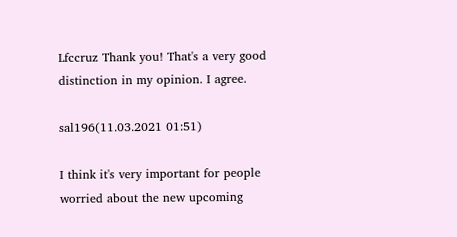Lfccruz Thank you! That's a very good distinction in my opinion. I agree.

sal196(11.03.2021 01:51)

I think it's very important for people worried about the new upcoming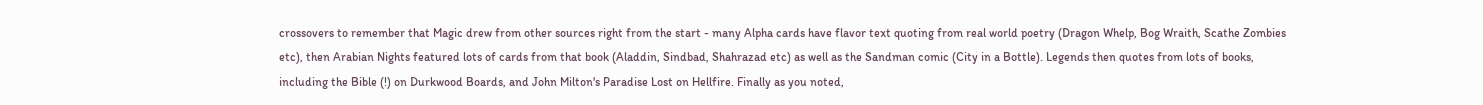crossovers to remember that Magic drew from other sources right from the start - many Alpha cards have flavor text quoting from real world poetry (Dragon Whelp, Bog Wraith, Scathe Zombies etc), then Arabian Nights featured lots of cards from that book (Aladdin, Sindbad, Shahrazad etc) as well as the Sandman comic (City in a Bottle). Legends then quotes from lots of books, including the Bible (!) on Durkwood Boards, and John Milton's Paradise Lost on Hellfire. Finally as you noted,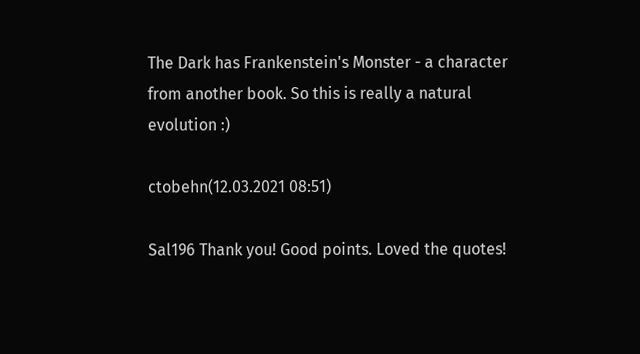The Dark has Frankenstein's Monster - a character from another book. So this is really a natural evolution :)

ctobehn(12.03.2021 08:51)

Sal196 Thank you! Good points. Loved the quotes!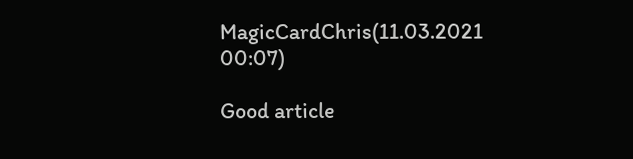MagicCardChris(11.03.2021 00:07)

Good article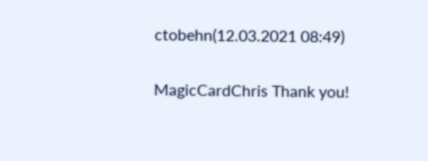ctobehn(12.03.2021 08:49)

MagicCardChris Thank you!